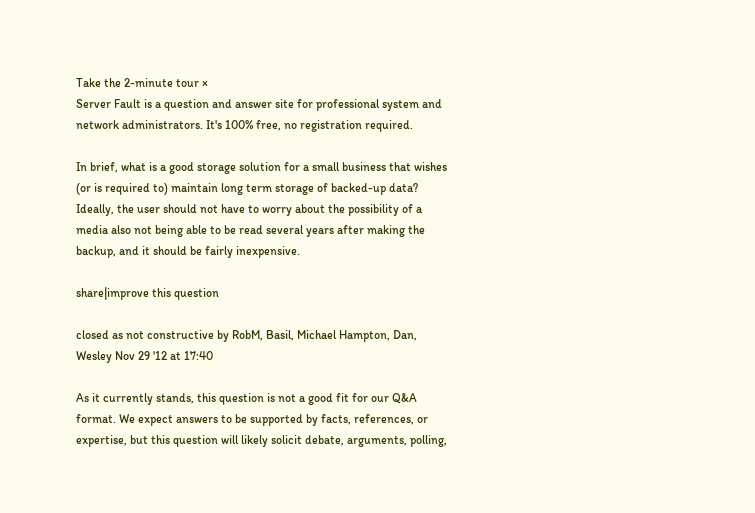Take the 2-minute tour ×
Server Fault is a question and answer site for professional system and network administrators. It's 100% free, no registration required.

In brief, what is a good storage solution for a small business that wishes (or is required to) maintain long term storage of backed-up data? Ideally, the user should not have to worry about the possibility of a media also not being able to be read several years after making the backup, and it should be fairly inexpensive.

share|improve this question

closed as not constructive by RobM, Basil, Michael Hampton, Dan, Wesley Nov 29 '12 at 17:40

As it currently stands, this question is not a good fit for our Q&A format. We expect answers to be supported by facts, references, or expertise, but this question will likely solicit debate, arguments, polling,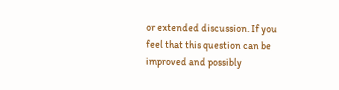or extended discussion. If you feel that this question can be improved and possibly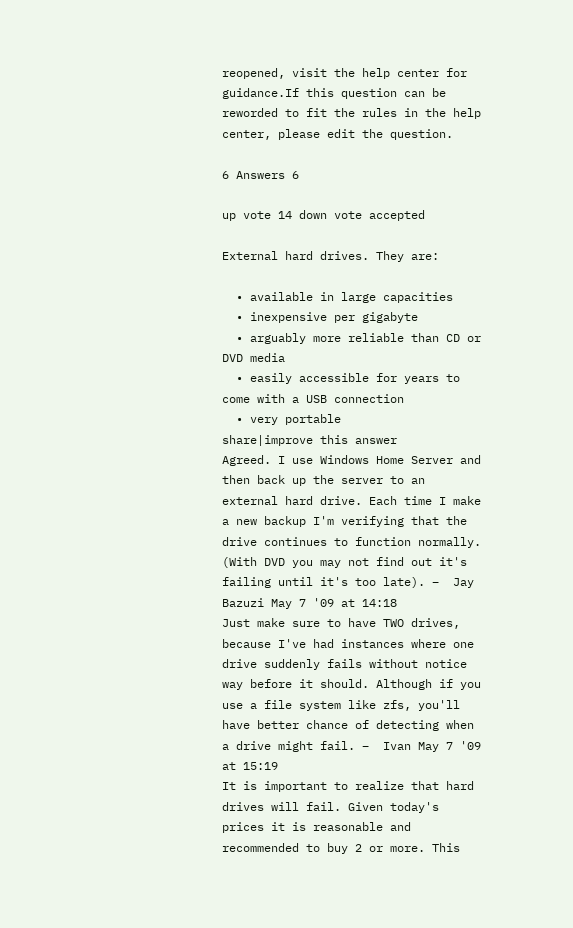reopened, visit the help center for guidance.If this question can be reworded to fit the rules in the help center, please edit the question.

6 Answers 6

up vote 14 down vote accepted

External hard drives. They are:

  • available in large capacities
  • inexpensive per gigabyte
  • arguably more reliable than CD or DVD media
  • easily accessible for years to come with a USB connection
  • very portable
share|improve this answer
Agreed. I use Windows Home Server and then back up the server to an external hard drive. Each time I make a new backup I'm verifying that the drive continues to function normally. (With DVD you may not find out it's failing until it's too late). –  Jay Bazuzi May 7 '09 at 14:18
Just make sure to have TWO drives, because I've had instances where one drive suddenly fails without notice way before it should. Although if you use a file system like zfs, you'll have better chance of detecting when a drive might fail. –  Ivan May 7 '09 at 15:19
It is important to realize that hard drives will fail. Given today's prices it is reasonable and recommended to buy 2 or more. This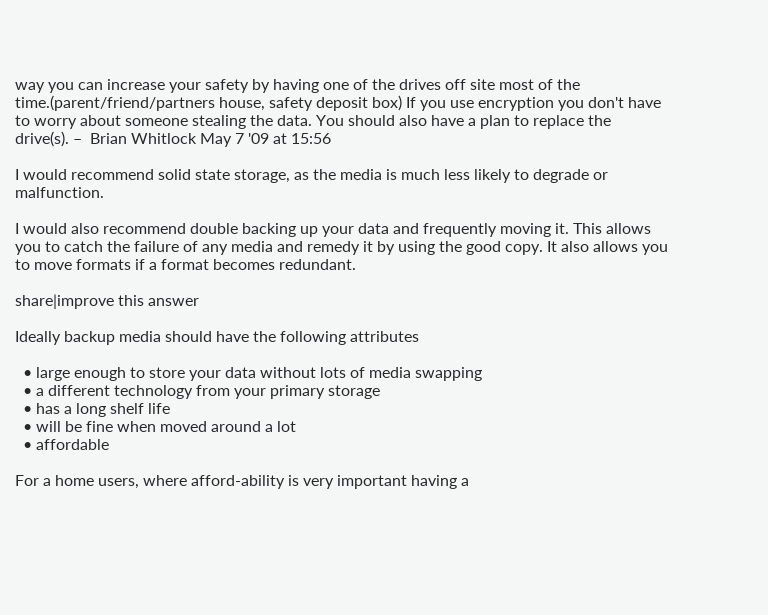way you can increase your safety by having one of the drives off site most of the time.(parent/friend/partners house, safety deposit box) If you use encryption you don't have to worry about someone stealing the data. You should also have a plan to replace the drive(s). –  Brian Whitlock May 7 '09 at 15:56

I would recommend solid state storage, as the media is much less likely to degrade or malfunction.

I would also recommend double backing up your data and frequently moving it. This allows you to catch the failure of any media and remedy it by using the good copy. It also allows you to move formats if a format becomes redundant.

share|improve this answer

Ideally backup media should have the following attributes

  • large enough to store your data without lots of media swapping
  • a different technology from your primary storage
  • has a long shelf life
  • will be fine when moved around a lot
  • affordable

For a home users, where afford-ability is very important having a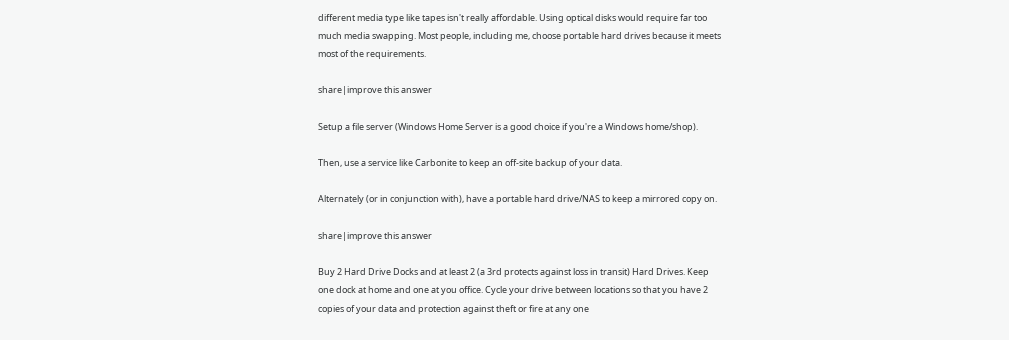different media type like tapes isn't really affordable. Using optical disks would require far too much media swapping. Most people, including me, choose portable hard drives because it meets most of the requirements.

share|improve this answer

Setup a file server (Windows Home Server is a good choice if you're a Windows home/shop).

Then, use a service like Carbonite to keep an off-site backup of your data.

Alternately (or in conjunction with), have a portable hard drive/NAS to keep a mirrored copy on.

share|improve this answer

Buy 2 Hard Drive Docks and at least 2 (a 3rd protects against loss in transit) Hard Drives. Keep one dock at home and one at you office. Cycle your drive between locations so that you have 2 copies of your data and protection against theft or fire at any one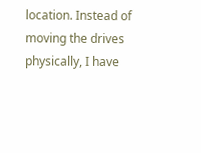location. Instead of moving the drives physically, I have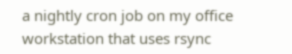a nightly cron job on my office workstation that uses rsync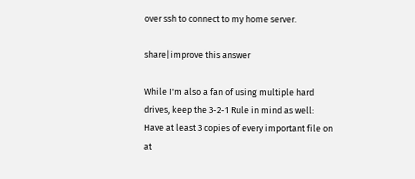over ssh to connect to my home server.

share|improve this answer

While I'm also a fan of using multiple hard drives, keep the 3-2-1 Rule in mind as well: Have at least 3 copies of every important file on at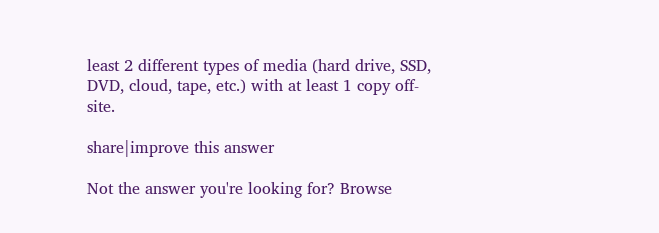least 2 different types of media (hard drive, SSD, DVD, cloud, tape, etc.) with at least 1 copy off-site.

share|improve this answer

Not the answer you're looking for? Browse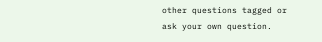other questions tagged or ask your own question.